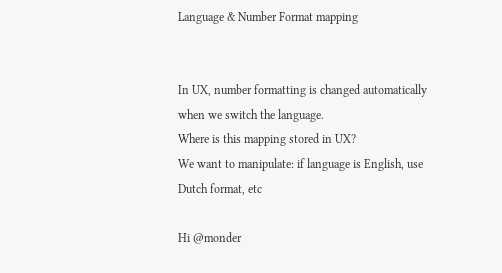Language & Number Format mapping


In UX, number formatting is changed automatically when we switch the language.
Where is this mapping stored in UX?
We want to manipulate: if language is English, use Dutch format, etc

Hi @monder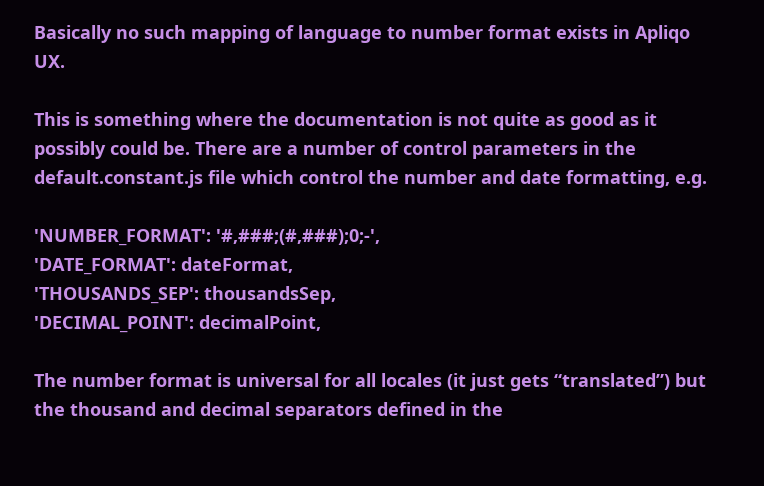Basically no such mapping of language to number format exists in Apliqo UX.

This is something where the documentation is not quite as good as it possibly could be. There are a number of control parameters in the default.constant.js file which control the number and date formatting, e.g.

'NUMBER_FORMAT': '#,###;(#,###);0;-',
'DATE_FORMAT': dateFormat,
'THOUSANDS_SEP': thousandsSep,
'DECIMAL_POINT': decimalPoint,

The number format is universal for all locales (it just gets “translated”) but the thousand and decimal separators defined in the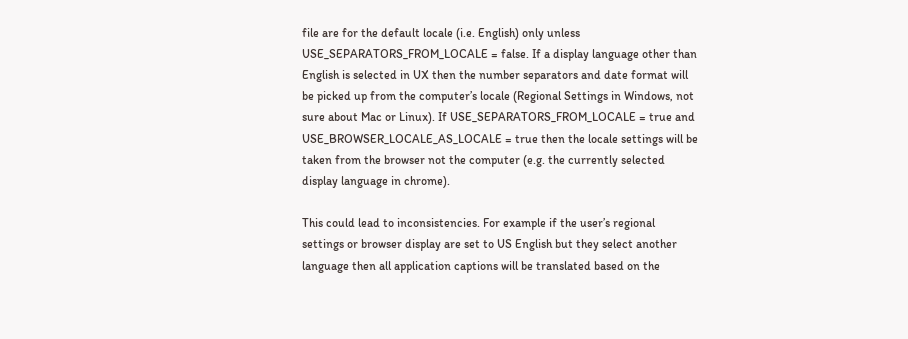file are for the default locale (i.e. English) only unless USE_SEPARATORS_FROM_LOCALE = false. If a display language other than English is selected in UX then the number separators and date format will be picked up from the computer’s locale (Regional Settings in Windows, not sure about Mac or Linux). If USE_SEPARATORS_FROM_LOCALE = true and USE_BROWSER_LOCALE_AS_LOCALE = true then the locale settings will be taken from the browser not the computer (e.g. the currently selected display language in chrome).

This could lead to inconsistencies. For example if the user’s regional settings or browser display are set to US English but they select another language then all application captions will be translated based on the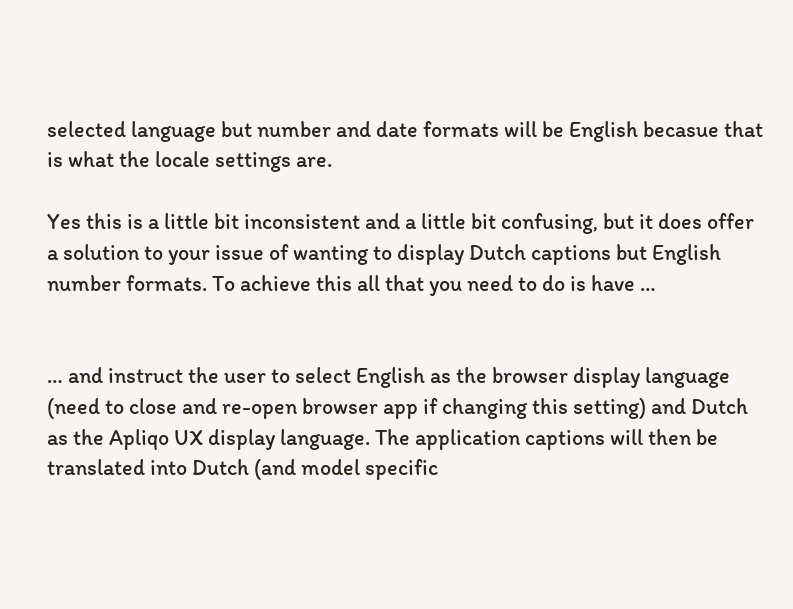selected language but number and date formats will be English becasue that is what the locale settings are.

Yes this is a little bit inconsistent and a little bit confusing, but it does offer a solution to your issue of wanting to display Dutch captions but English number formats. To achieve this all that you need to do is have …


… and instruct the user to select English as the browser display language (need to close and re-open browser app if changing this setting) and Dutch as the Apliqo UX display language. The application captions will then be translated into Dutch (and model specific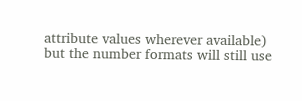attribute values wherever available) but the number formats will still use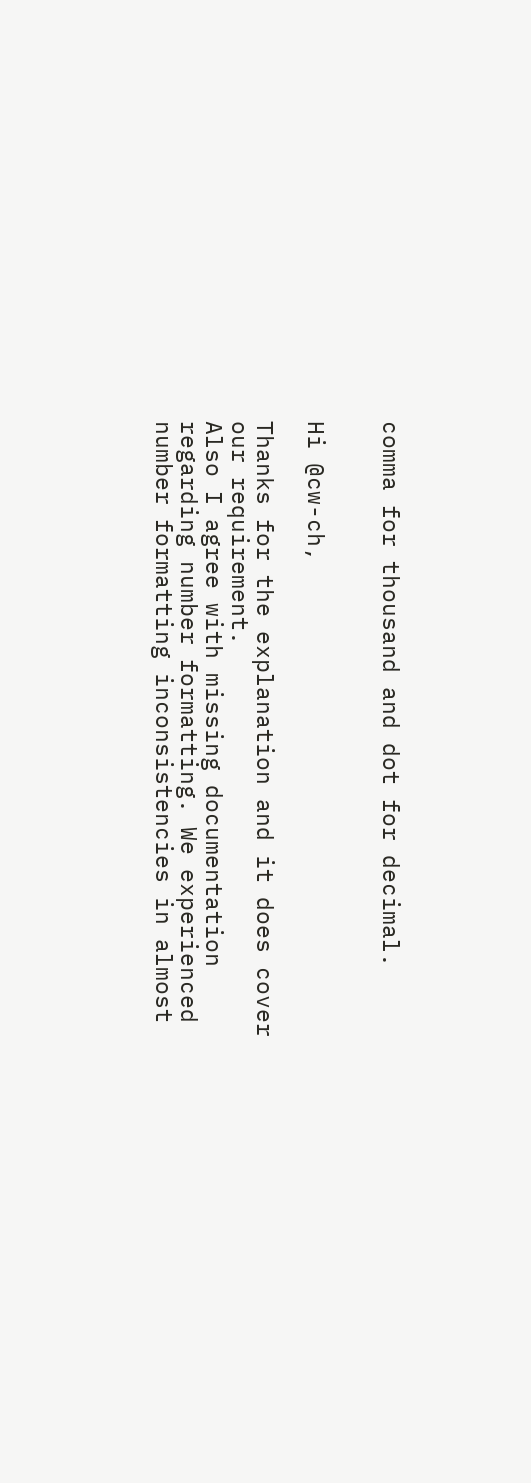comma for thousand and dot for decimal.


Hi @cw-ch,

Thanks for the explanation and it does cover our requirement.
Also I agree with missing documentation regarding number formatting. We experienced number formatting inconsistencies in almost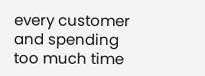every customer and spending too much time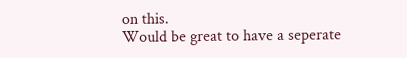on this.
Would be great to have a seperate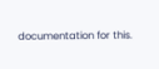documentation for this.